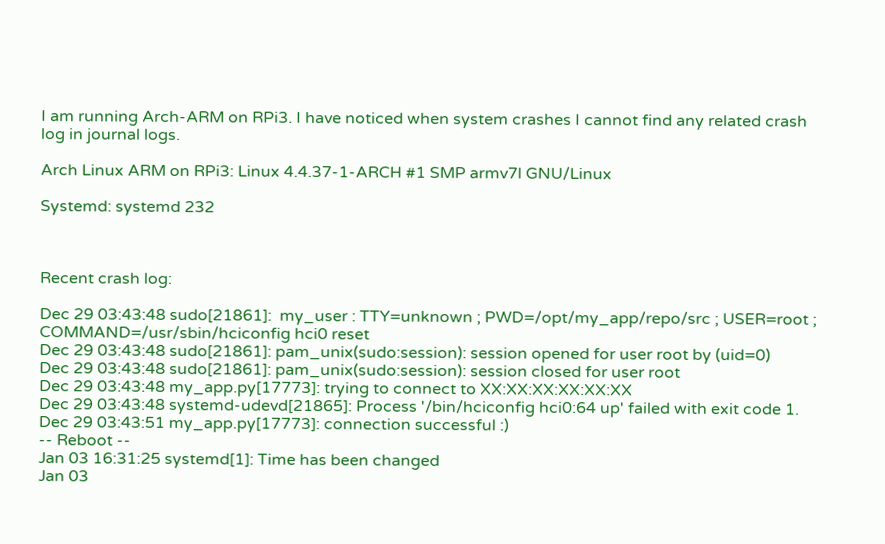I am running Arch-ARM on RPi3. I have noticed when system crashes I cannot find any related crash log in journal logs.

Arch Linux ARM on RPi3: Linux 4.4.37-1-ARCH #1 SMP armv7l GNU/Linux

Systemd: systemd 232



Recent crash log:

Dec 29 03:43:48 sudo[21861]:  my_user : TTY=unknown ; PWD=/opt/my_app/repo/src ; USER=root ; COMMAND=/usr/sbin/hciconfig hci0 reset
Dec 29 03:43:48 sudo[21861]: pam_unix(sudo:session): session opened for user root by (uid=0)
Dec 29 03:43:48 sudo[21861]: pam_unix(sudo:session): session closed for user root
Dec 29 03:43:48 my_app.py[17773]: trying to connect to XX:XX:XX:XX:XX:XX
Dec 29 03:43:48 systemd-udevd[21865]: Process '/bin/hciconfig hci0:64 up' failed with exit code 1.
Dec 29 03:43:51 my_app.py[17773]: connection successful :)
-- Reboot --
Jan 03 16:31:25 systemd[1]: Time has been changed
Jan 03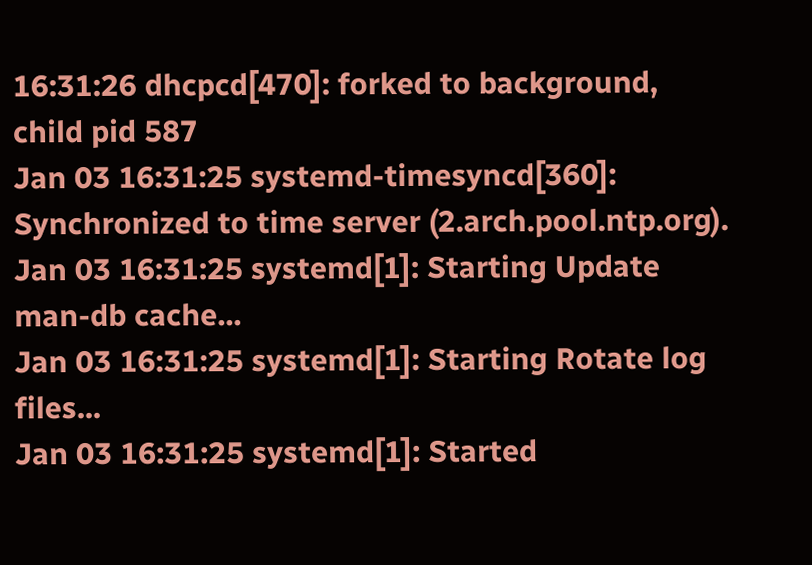16:31:26 dhcpcd[470]: forked to background, child pid 587
Jan 03 16:31:25 systemd-timesyncd[360]: Synchronized to time server (2.arch.pool.ntp.org).
Jan 03 16:31:25 systemd[1]: Starting Update man-db cache...
Jan 03 16:31:25 systemd[1]: Starting Rotate log files...
Jan 03 16:31:25 systemd[1]: Started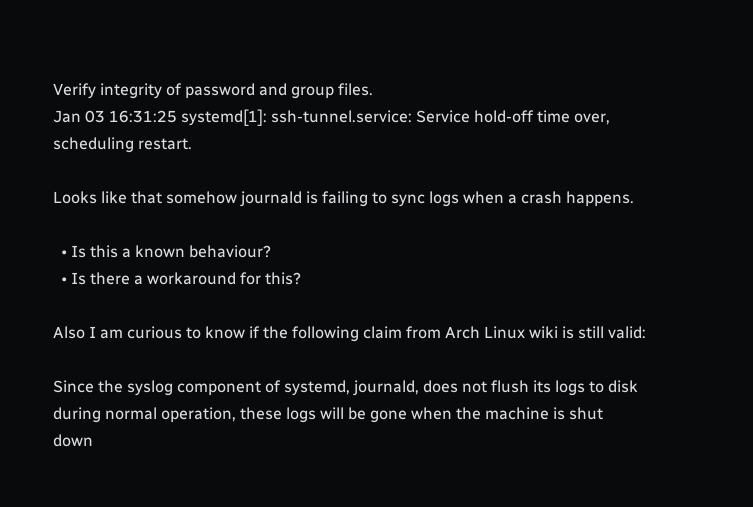Verify integrity of password and group files.
Jan 03 16:31:25 systemd[1]: ssh-tunnel.service: Service hold-off time over, scheduling restart.

Looks like that somehow journald is failing to sync logs when a crash happens.

  • Is this a known behaviour?
  • Is there a workaround for this?

Also I am curious to know if the following claim from Arch Linux wiki is still valid:

Since the syslog component of systemd, journald, does not flush its logs to disk during normal operation, these logs will be gone when the machine is shut down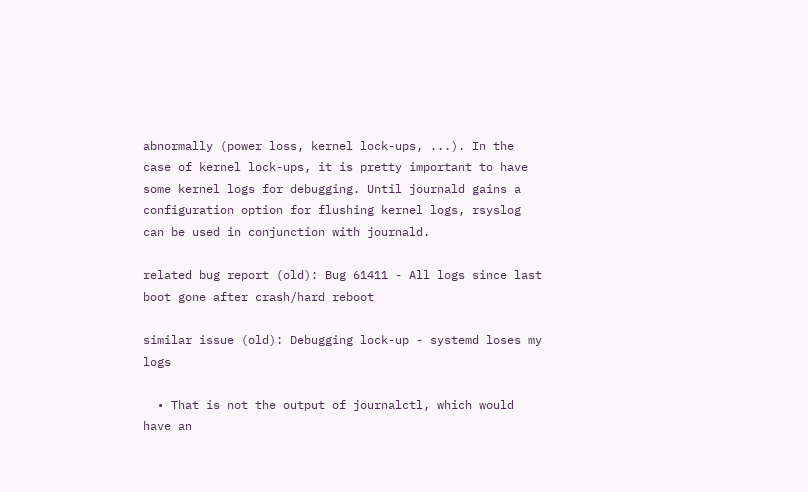abnormally (power loss, kernel lock-ups, ...). In the case of kernel lock-ups, it is pretty important to have some kernel logs for debugging. Until journald gains a configuration option for flushing kernel logs, rsyslog can be used in conjunction with journald.

related bug report (old): Bug 61411 - All logs since last boot gone after crash/hard reboot

similar issue (old): Debugging lock-up - systemd loses my logs

  • That is not the output of journalctl, which would have an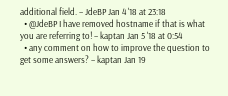additional field. – JdeBP Jan 4 '18 at 23:18
  • @JdeBP I have removed hostname if that is what you are referring to! – kaptan Jan 5 '18 at 0:54
  • any comment on how to improve the question to get some answers? – kaptan Jan 19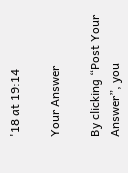'18 at 19:14

Your Answer

By clicking “Post Your Answer”, you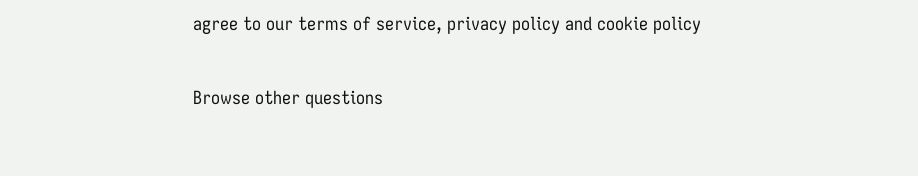agree to our terms of service, privacy policy and cookie policy

Browse other questions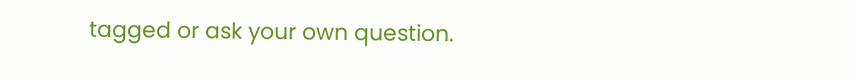tagged or ask your own question.